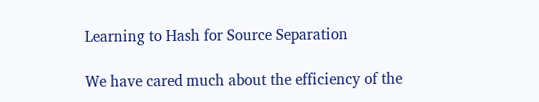Learning to Hash for Source Separation

We have cared much about the efficiency of the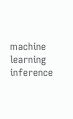machine learning inference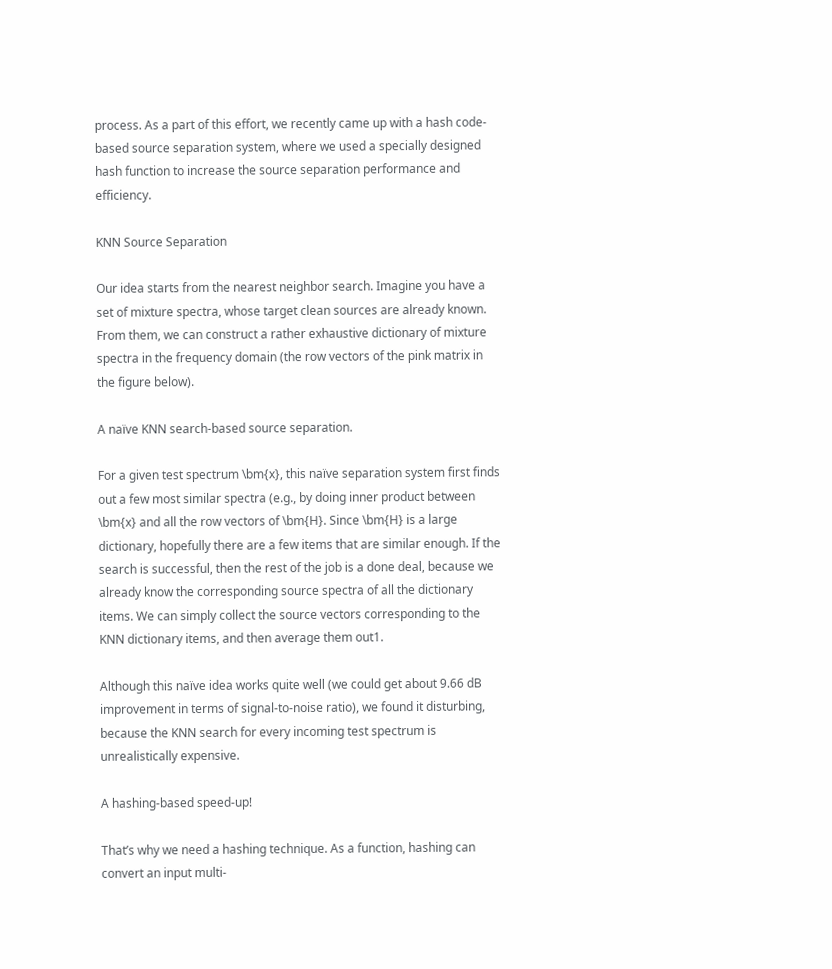process. As a part of this effort, we recently came up with a hash code-based source separation system, where we used a specially designed hash function to increase the source separation performance and efficiency.

KNN Source Separation

Our idea starts from the nearest neighbor search. Imagine you have a set of mixture spectra, whose target clean sources are already known. From them, we can construct a rather exhaustive dictionary of mixture spectra in the frequency domain (the row vectors of the pink matrix in the figure below).

A naïve KNN search-based source separation.

For a given test spectrum \bm{x}, this naïve separation system first finds out a few most similar spectra (e.g., by doing inner product between \bm{x} and all the row vectors of \bm{H}. Since \bm{H} is a large dictionary, hopefully there are a few items that are similar enough. If the search is successful, then the rest of the job is a done deal, because we already know the corresponding source spectra of all the dictionary items. We can simply collect the source vectors corresponding to the KNN dictionary items, and then average them out1.

Although this naïve idea works quite well (we could get about 9.66 dB improvement in terms of signal-to-noise ratio), we found it disturbing, because the KNN search for every incoming test spectrum is unrealistically expensive.

A hashing-based speed-up!

That’s why we need a hashing technique. As a function, hashing can convert an input multi-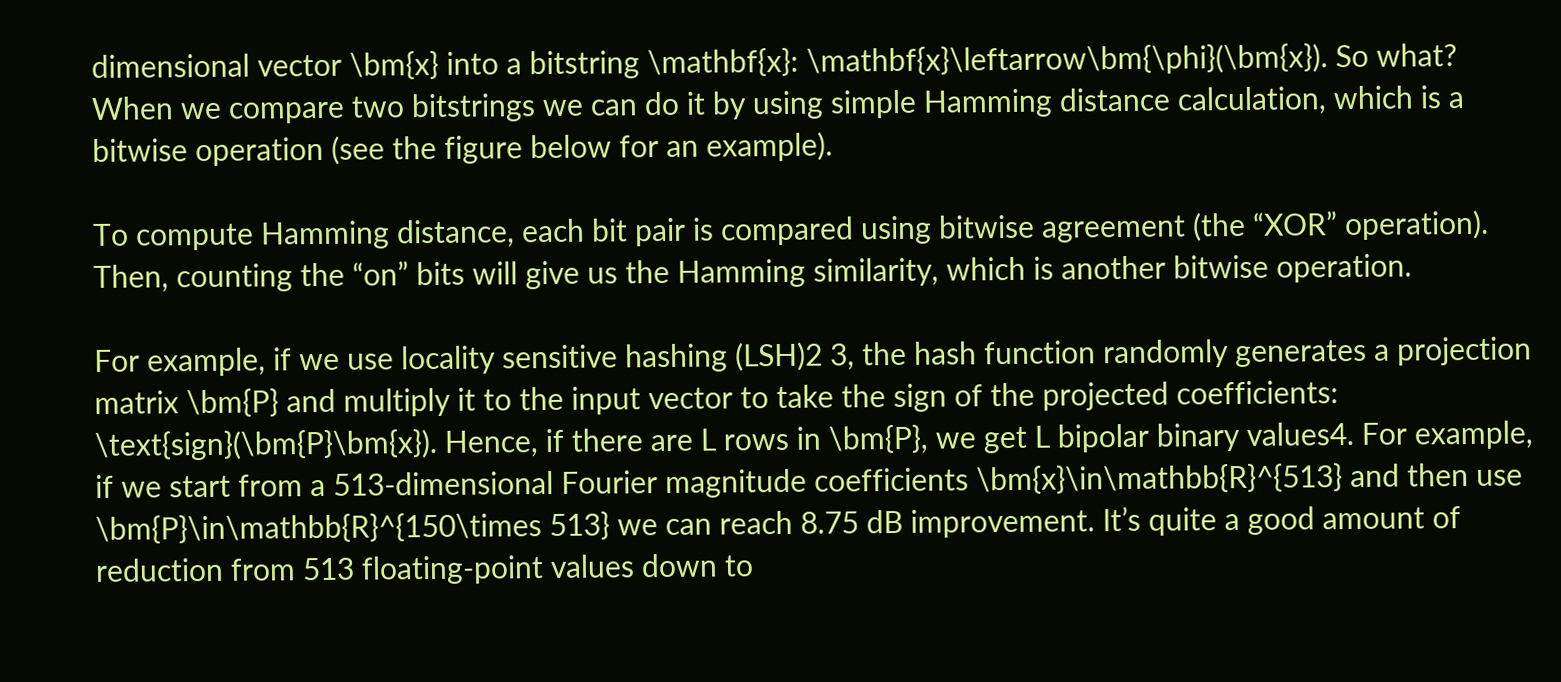dimensional vector \bm{x} into a bitstring \mathbf{x}: \mathbf{x}\leftarrow\bm{\phi}(\bm{x}). So what? When we compare two bitstrings we can do it by using simple Hamming distance calculation, which is a bitwise operation (see the figure below for an example).

To compute Hamming distance, each bit pair is compared using bitwise agreement (the “XOR” operation). Then, counting the “on” bits will give us the Hamming similarity, which is another bitwise operation.

For example, if we use locality sensitive hashing (LSH)2 3, the hash function randomly generates a projection matrix \bm{P} and multiply it to the input vector to take the sign of the projected coefficients: \text{sign}(\bm{P}\bm{x}). Hence, if there are L rows in \bm{P}, we get L bipolar binary values4. For example, if we start from a 513-dimensional Fourier magnitude coefficients \bm{x}\in\mathbb{R}^{513} and then use \bm{P}\in\mathbb{R}^{150\times 513} we can reach 8.75 dB improvement. It’s quite a good amount of reduction from 513 floating-point values down to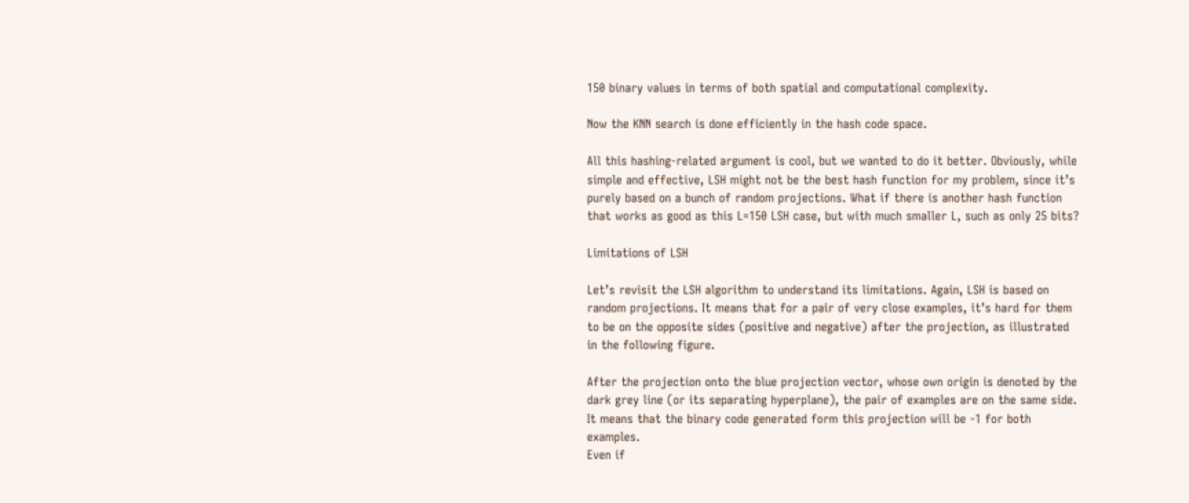150 binary values in terms of both spatial and computational complexity.

Now the KNN search is done efficiently in the hash code space.

All this hashing-related argument is cool, but we wanted to do it better. Obviously, while simple and effective, LSH might not be the best hash function for my problem, since it’s purely based on a bunch of random projections. What if there is another hash function that works as good as this L=150 LSH case, but with much smaller L, such as only 25 bits?

Limitations of LSH

Let’s revisit the LSH algorithm to understand its limitations. Again, LSH is based on random projections. It means that for a pair of very close examples, it’s hard for them to be on the opposite sides (positive and negative) after the projection, as illustrated in the following figure.

After the projection onto the blue projection vector, whose own origin is denoted by the dark grey line (or its separating hyperplane), the pair of examples are on the same side. It means that the binary code generated form this projection will be -1 for both examples.
Even if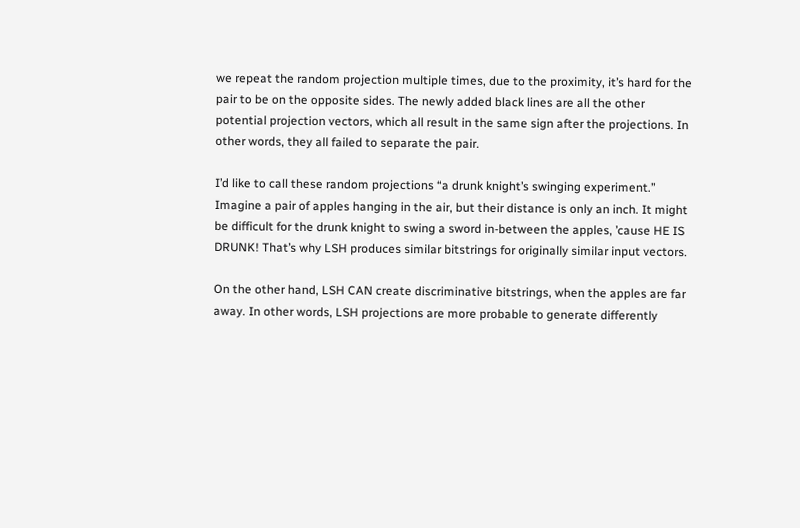we repeat the random projection multiple times, due to the proximity, it’s hard for the pair to be on the opposite sides. The newly added black lines are all the other potential projection vectors, which all result in the same sign after the projections. In other words, they all failed to separate the pair.

I’d like to call these random projections “a drunk knight’s swinging experiment.” Imagine a pair of apples hanging in the air, but their distance is only an inch. It might be difficult for the drunk knight to swing a sword in-between the apples, ’cause HE IS DRUNK! That’s why LSH produces similar bitstrings for originally similar input vectors.

On the other hand, LSH CAN create discriminative bitstrings, when the apples are far away. In other words, LSH projections are more probable to generate differently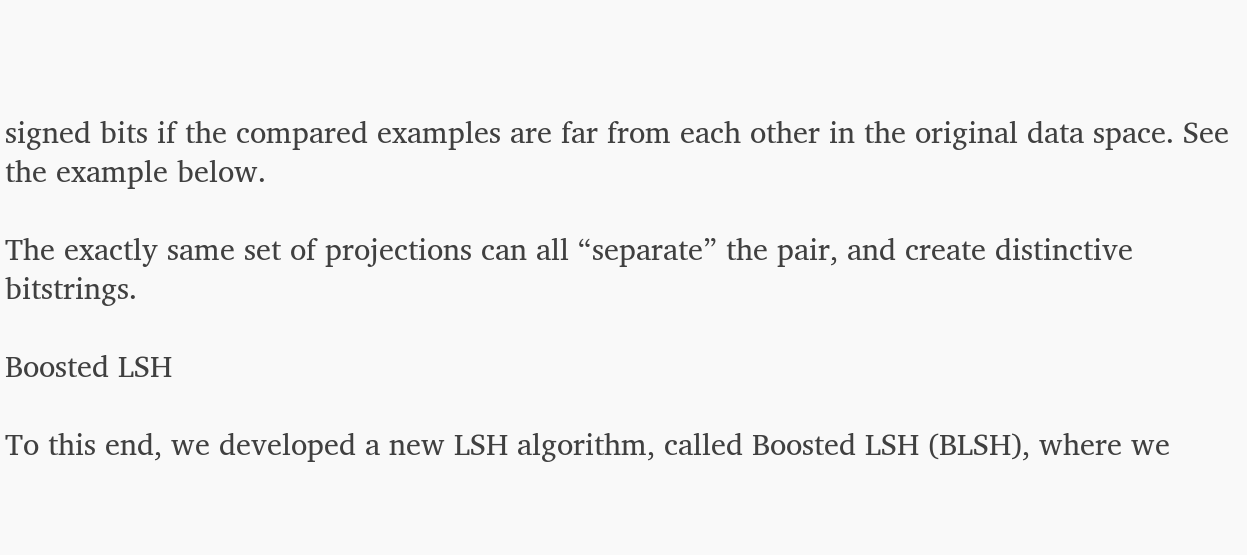signed bits if the compared examples are far from each other in the original data space. See the example below.

The exactly same set of projections can all “separate” the pair, and create distinctive bitstrings.

Boosted LSH

To this end, we developed a new LSH algorithm, called Boosted LSH (BLSH), where we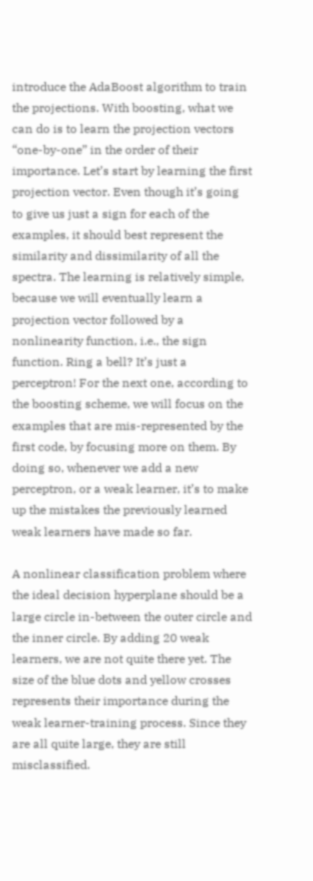introduce the AdaBoost algorithm to train the projections. With boosting, what we can do is to learn the projection vectors “one-by-one” in the order of their importance. Let’s start by learning the first projection vector. Even though it’s going to give us just a sign for each of the examples, it should best represent the similarity and dissimilarity of all the spectra. The learning is relatively simple, because we will eventually learn a projection vector followed by a nonlinearity function, i.e., the sign function. Ring a bell? It’s just a perceptron! For the next one, according to the boosting scheme, we will focus on the examples that are mis-represented by the first code, by focusing more on them. By doing so, whenever we add a new perceptron, or a weak learner, it’s to make up the mistakes the previously learned weak learners have made so far.

A nonlinear classification problem where the ideal decision hyperplane should be a large circle in-between the outer circle and the inner circle. By adding 20 weak learners, we are not quite there yet. The size of the blue dots and yellow crosses represents their importance during the weak learner-training process. Since they are all quite large, they are still misclassified.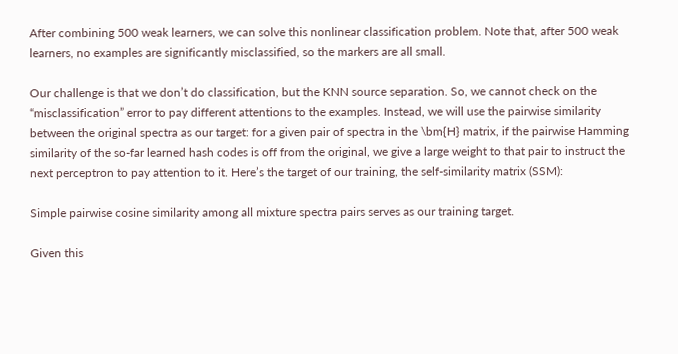After combining 500 weak learners, we can solve this nonlinear classification problem. Note that, after 500 weak learners, no examples are significantly misclassified, so the markers are all small.

Our challenge is that we don’t do classification, but the KNN source separation. So, we cannot check on the “misclassification” error to pay different attentions to the examples. Instead, we will use the pairwise similarity between the original spectra as our target: for a given pair of spectra in the \bm{H} matrix, if the pairwise Hamming similarity of the so-far learned hash codes is off from the original, we give a large weight to that pair to instruct the next perceptron to pay attention to it. Here’s the target of our training, the self-similarity matrix (SSM):

Simple pairwise cosine similarity among all mixture spectra pairs serves as our training target.

Given this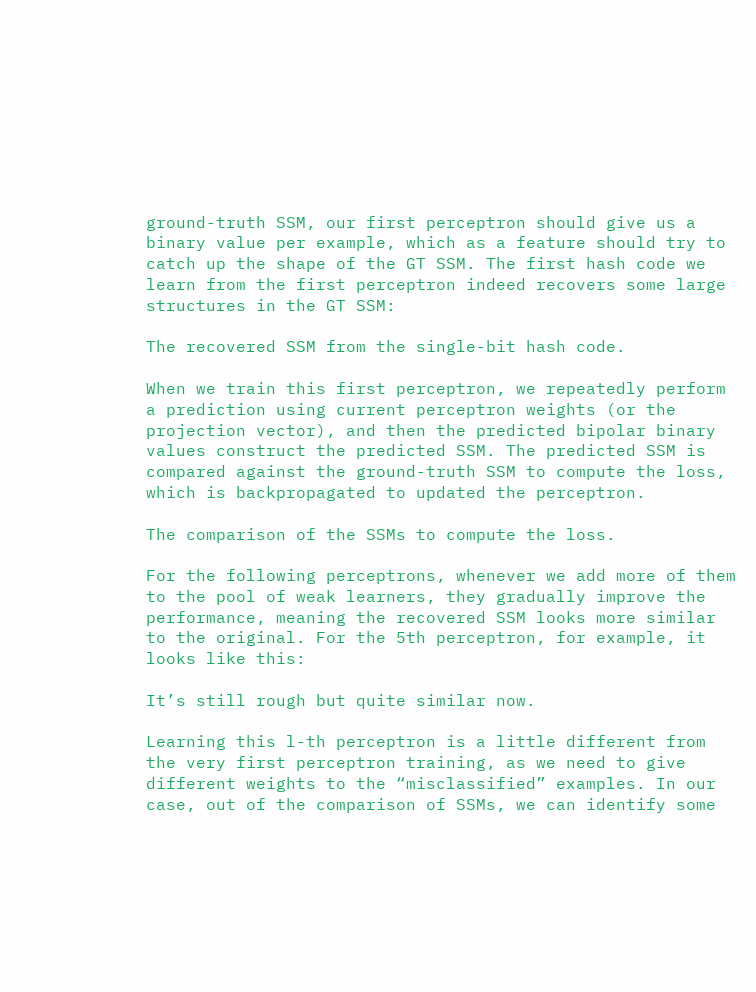ground-truth SSM, our first perceptron should give us a binary value per example, which as a feature should try to catch up the shape of the GT SSM. The first hash code we learn from the first perceptron indeed recovers some large structures in the GT SSM:

The recovered SSM from the single-bit hash code.

When we train this first perceptron, we repeatedly perform a prediction using current perceptron weights (or the projection vector), and then the predicted bipolar binary values construct the predicted SSM. The predicted SSM is compared against the ground-truth SSM to compute the loss, which is backpropagated to updated the perceptron.

The comparison of the SSMs to compute the loss.

For the following perceptrons, whenever we add more of them to the pool of weak learners, they gradually improve the performance, meaning the recovered SSM looks more similar to the original. For the 5th perceptron, for example, it looks like this:

It’s still rough but quite similar now.

Learning this l-th perceptron is a little different from the very first perceptron training, as we need to give different weights to the “misclassified” examples. In our case, out of the comparison of SSMs, we can identify some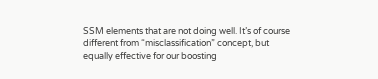SSM elements that are not doing well. It’s of course different from “misclassification” concept, but equally effective for our boosting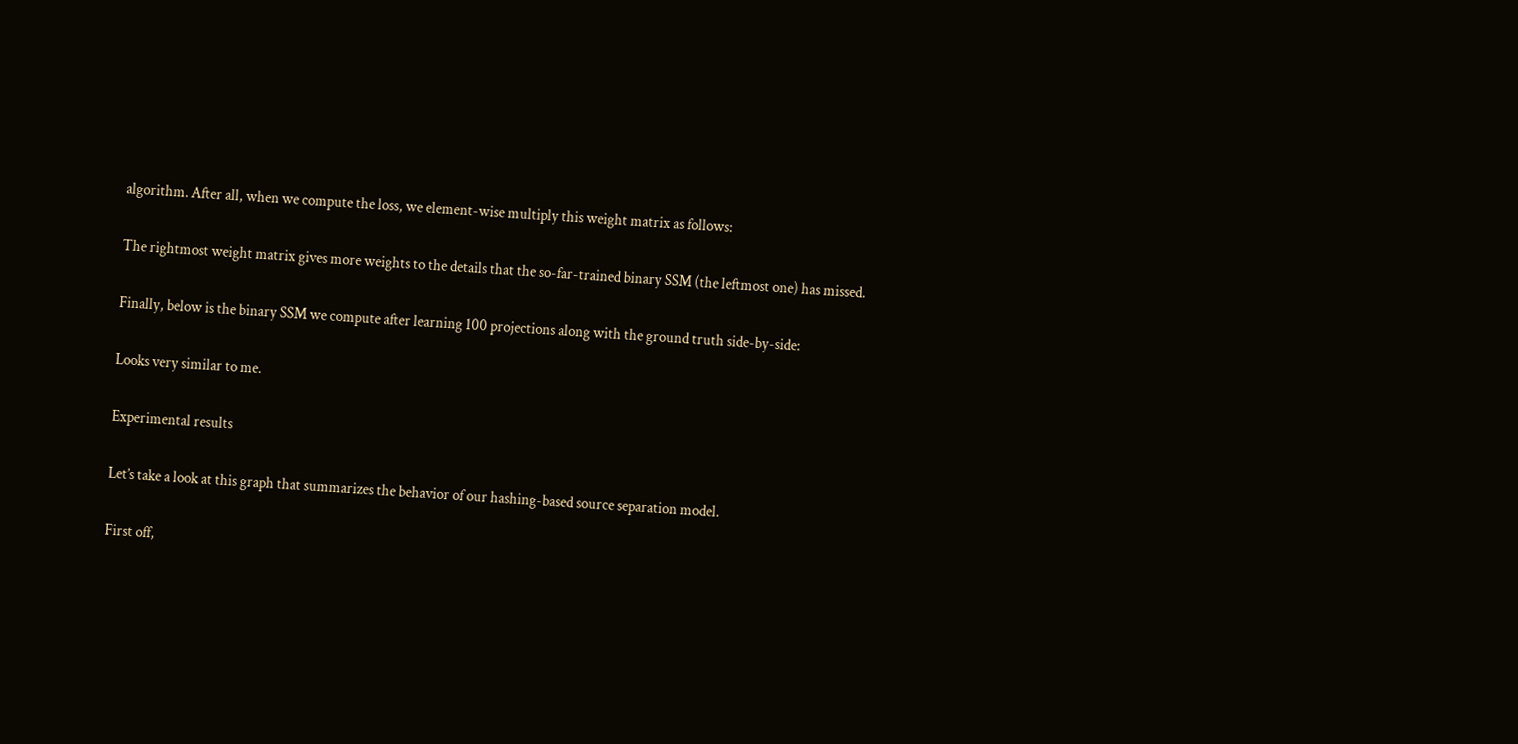algorithm. After all, when we compute the loss, we element-wise multiply this weight matrix as follows:

The rightmost weight matrix gives more weights to the details that the so-far-trained binary SSM (the leftmost one) has missed.

Finally, below is the binary SSM we compute after learning 100 projections along with the ground truth side-by-side:

Looks very similar to me.

Experimental results

Let’s take a look at this graph that summarizes the behavior of our hashing-based source separation model.

First off,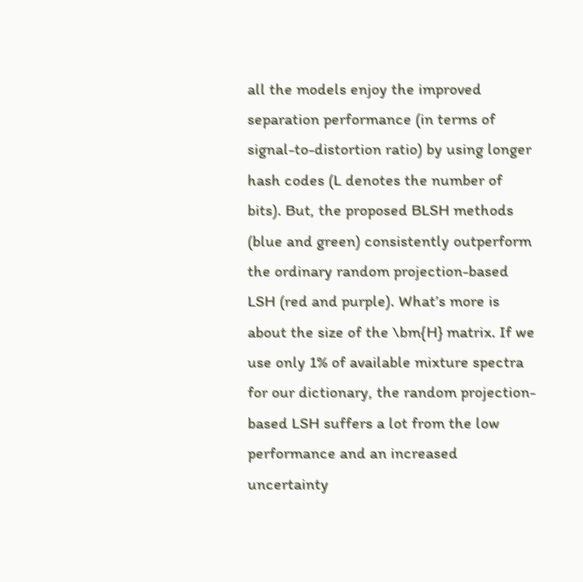all the models enjoy the improved separation performance (in terms of signal-to-distortion ratio) by using longer hash codes (L denotes the number of bits). But, the proposed BLSH methods (blue and green) consistently outperform the ordinary random projection-based LSH (red and purple). What’s more is about the size of the \bm{H} matrix. If we use only 1% of available mixture spectra for our dictionary, the random projection-based LSH suffers a lot from the low performance and an increased uncertainty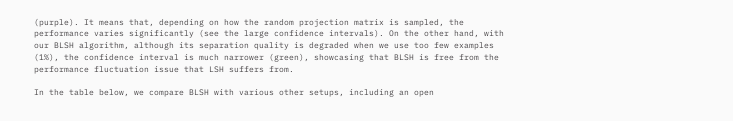(purple). It means that, depending on how the random projection matrix is sampled, the performance varies significantly (see the large confidence intervals). On the other hand, with our BLSH algorithm, although its separation quality is degraded when we use too few examples (1%), the confidence interval is much narrower (green), showcasing that BLSH is free from the performance fluctuation issue that LSH suffers from.

In the table below, we compare BLSH with various other setups, including an open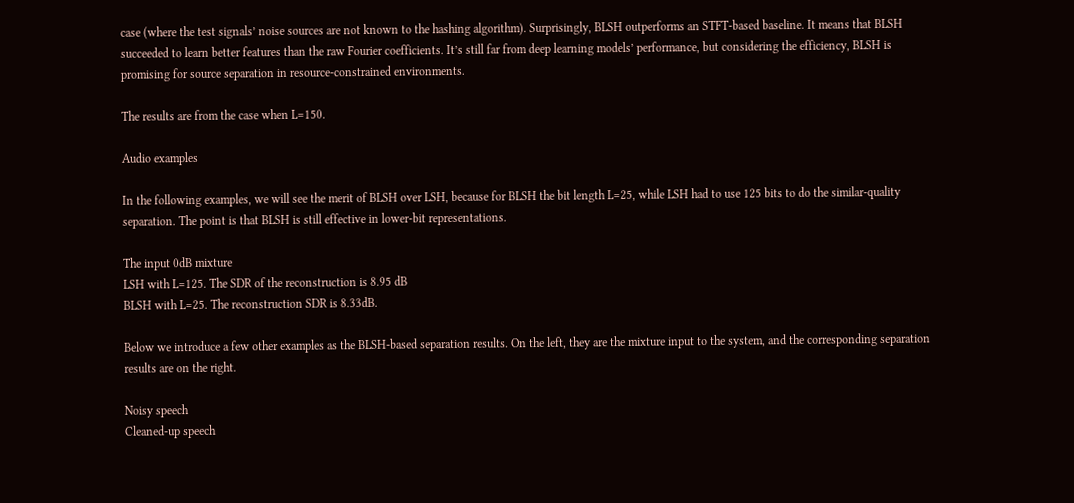case (where the test signals’ noise sources are not known to the hashing algorithm). Surprisingly, BLSH outperforms an STFT-based baseline. It means that BLSH succeeded to learn better features than the raw Fourier coefficients. It’s still far from deep learning models’ performance, but considering the efficiency, BLSH is promising for source separation in resource-constrained environments.

The results are from the case when L=150.

Audio examples

In the following examples, we will see the merit of BLSH over LSH, because for BLSH the bit length L=25, while LSH had to use 125 bits to do the similar-quality separation. The point is that BLSH is still effective in lower-bit representations.

The input 0dB mixture
LSH with L=125. The SDR of the reconstruction is 8.95 dB
BLSH with L=25. The reconstruction SDR is 8.33dB.

Below we introduce a few other examples as the BLSH-based separation results. On the left, they are the mixture input to the system, and the corresponding separation results are on the right.

Noisy speech
Cleaned-up speech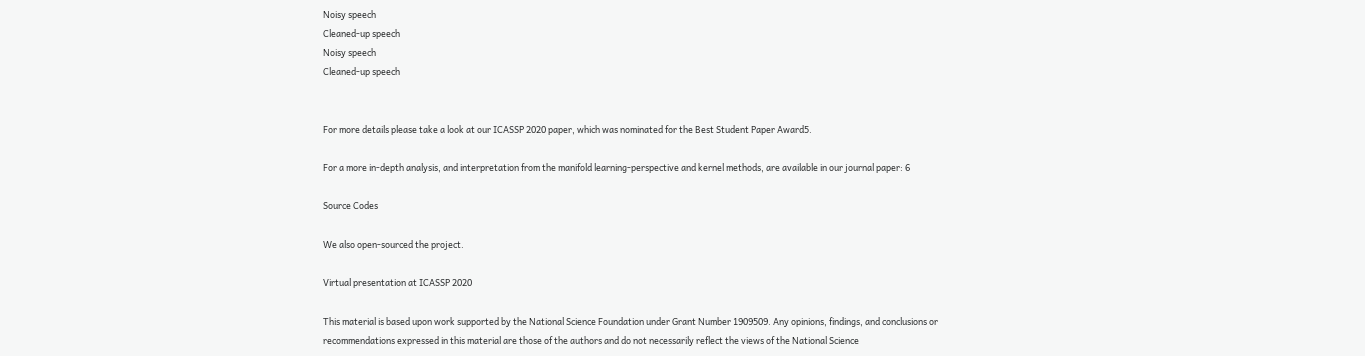Noisy speech
Cleaned-up speech
Noisy speech
Cleaned-up speech


For more details please take a look at our ICASSP 2020 paper, which was nominated for the Best Student Paper Award5.

For a more in-depth analysis, and interpretation from the manifold learning-perspective and kernel methods, are available in our journal paper: 6

Source Codes

We also open-sourced the project.

Virtual presentation at ICASSP 2020

This material is based upon work supported by the National Science Foundation under Grant Number 1909509. Any opinions, findings, and conclusions or recommendations expressed in this material are those of the authors and do not necessarily reflect the views of the National Science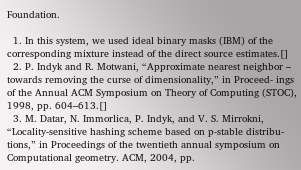Foundation.

  1. In this system, we used ideal binary masks (IBM) of the corresponding mixture instead of the direct source estimates.[]
  2. P. Indyk and R. Motwani, “Approximate nearest neighbor – towards removing the curse of dimensionality,” in Proceed- ings of the Annual ACM Symposium on Theory of Computing (STOC), 1998, pp. 604–613.[]
  3. M. Datar, N. Immorlica, P. Indyk, and V. S. Mirrokni, “Locality-sensitive hashing scheme based on p-stable distribu- tions,” in Proceedings of the twentieth annual symposium on Computational geometry. ACM, 2004, pp.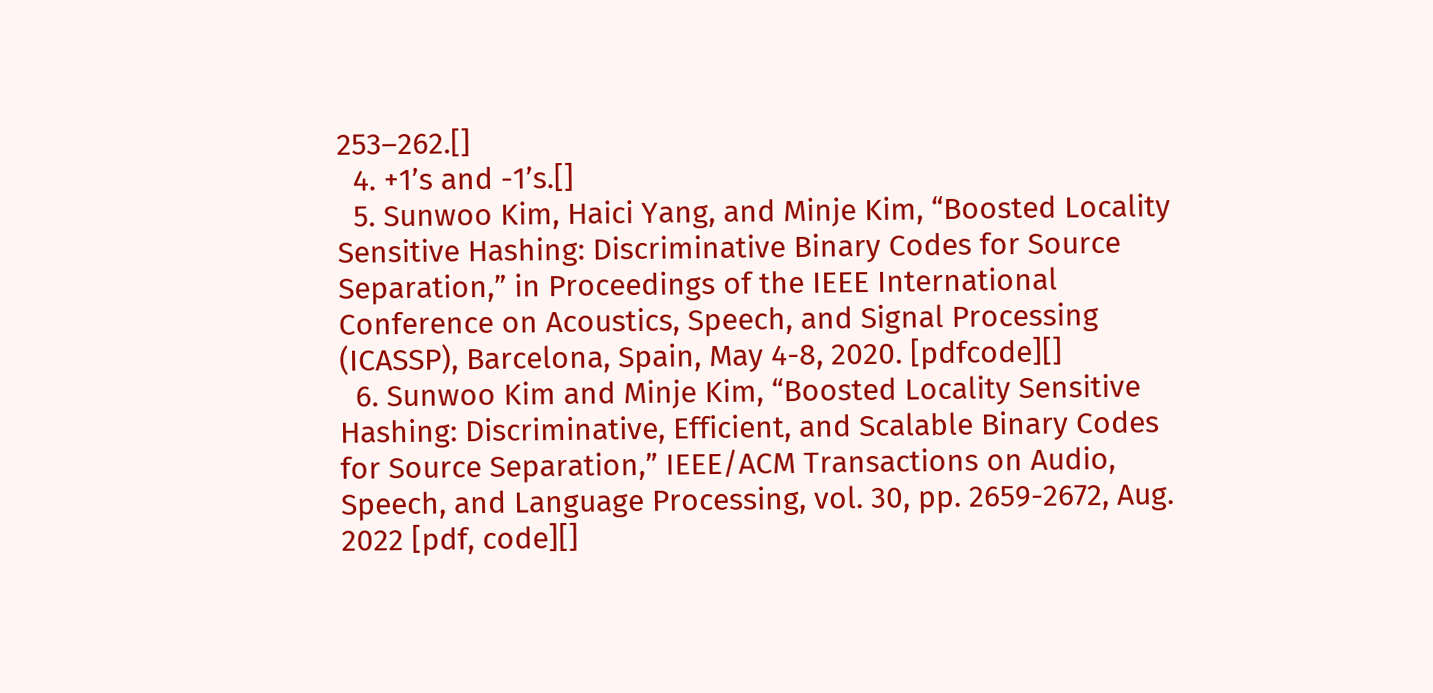253–262.[]
  4. +1’s and -1’s.[]
  5. Sunwoo Kim, Haici Yang, and Minje Kim, “Boosted Locality Sensitive Hashing: Discriminative Binary Codes for Source Separation,” in Proceedings of the IEEE International Conference on Acoustics, Speech, and Signal Processing (ICASSP), Barcelona, Spain, May 4-8, 2020. [pdfcode][]
  6. Sunwoo Kim and Minje Kim, “Boosted Locality Sensitive Hashing: Discriminative, Efficient, and Scalable Binary Codes for Source Separation,” IEEE/ACM Transactions on Audio, Speech, and Language Processing, vol. 30, pp. 2659-2672, Aug. 2022 [pdf, code][]